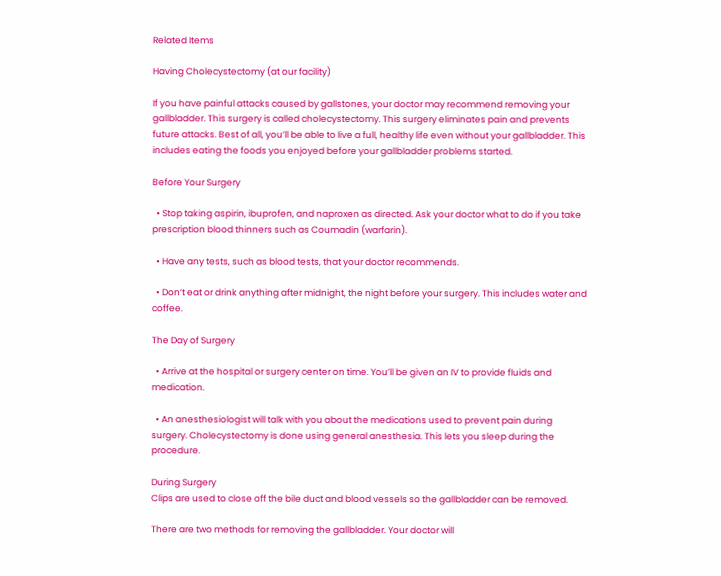Related Items

Having Cholecystectomy (at our facility)

If you have painful attacks caused by gallstones, your doctor may recommend removing your gallbladder. This surgery is called cholecystectomy. This surgery eliminates pain and prevents future attacks. Best of all, you’ll be able to live a full, healthy life even without your gallbladder. This includes eating the foods you enjoyed before your gallbladder problems started.

Before Your Surgery

  • Stop taking aspirin, ibuprofen, and naproxen as directed. Ask your doctor what to do if you take prescription blood thinners such as Coumadin (warfarin).

  • Have any tests, such as blood tests, that your doctor recommends.

  • Don’t eat or drink anything after midnight, the night before your surgery. This includes water and coffee.

The Day of Surgery

  • Arrive at the hospital or surgery center on time. You’ll be given an IV to provide fluids and medication.

  • An anesthesiologist will talk with you about the medications used to prevent pain during surgery. Cholecystectomy is done using general anesthesia. This lets you sleep during the procedure.

During Surgery
Clips are used to close off the bile duct and blood vessels so the gallbladder can be removed.

There are two methods for removing the gallbladder. Your doctor will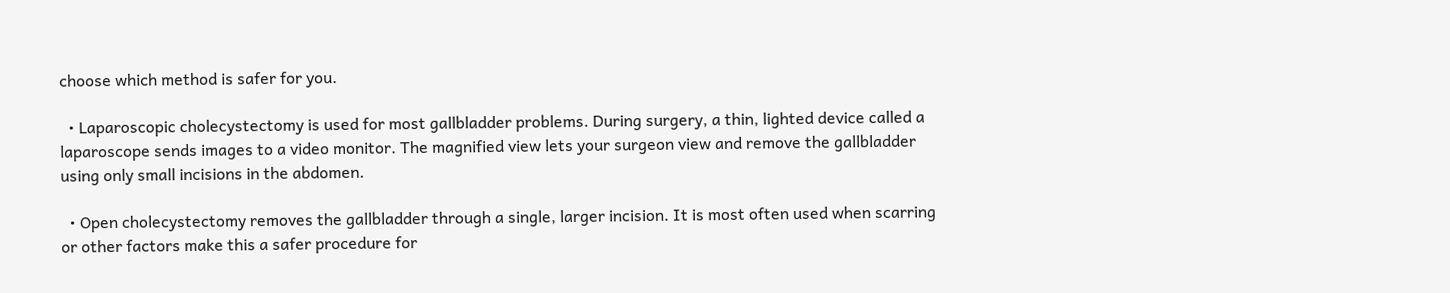choose which method is safer for you.

  • Laparoscopic cholecystectomy is used for most gallbladder problems. During surgery, a thin, lighted device called a laparoscope sends images to a video monitor. The magnified view lets your surgeon view and remove the gallbladder using only small incisions in the abdomen.

  • Open cholecystectomy removes the gallbladder through a single, larger incision. It is most often used when scarring or other factors make this a safer procedure for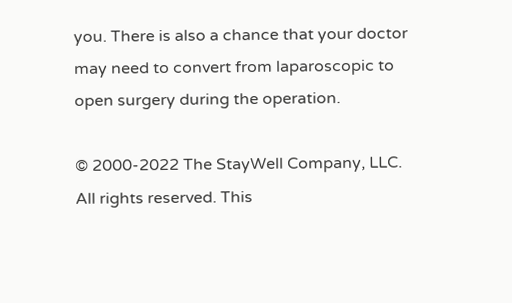you. There is also a chance that your doctor may need to convert from laparoscopic to open surgery during the operation.

© 2000-2022 The StayWell Company, LLC. All rights reserved. This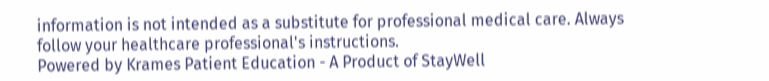information is not intended as a substitute for professional medical care. Always follow your healthcare professional's instructions.
Powered by Krames Patient Education - A Product of StayWell